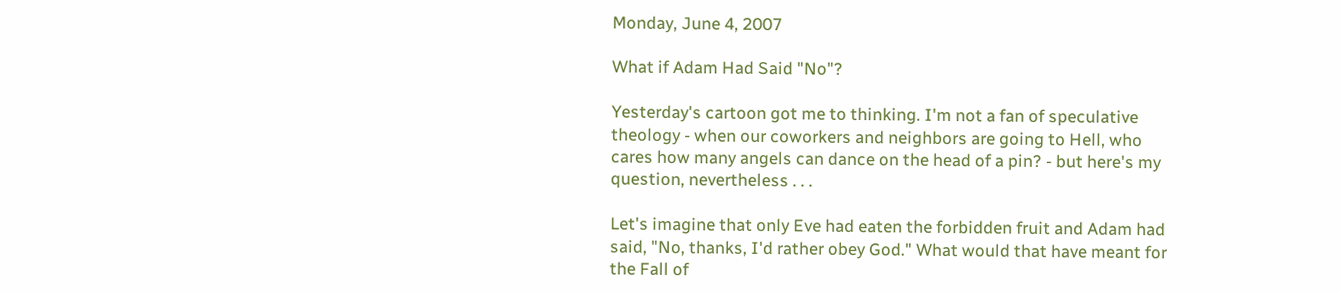Monday, June 4, 2007

What if Adam Had Said "No"?

Yesterday's cartoon got me to thinking. I'm not a fan of speculative theology - when our coworkers and neighbors are going to Hell, who cares how many angels can dance on the head of a pin? - but here's my question, nevertheless . . .

Let's imagine that only Eve had eaten the forbidden fruit and Adam had said, "No, thanks, I'd rather obey God." What would that have meant for the Fall of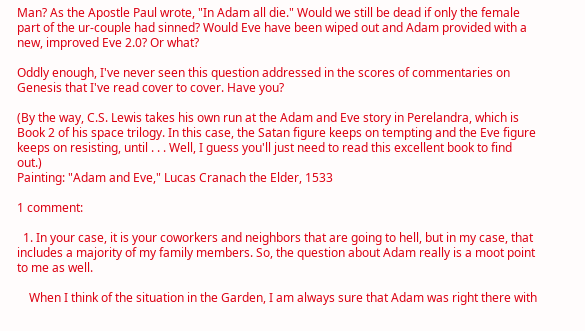Man? As the Apostle Paul wrote, "In Adam all die." Would we still be dead if only the female part of the ur-couple had sinned? Would Eve have been wiped out and Adam provided with a new, improved Eve 2.0? Or what?

Oddly enough, I've never seen this question addressed in the scores of commentaries on Genesis that I've read cover to cover. Have you?

(By the way, C.S. Lewis takes his own run at the Adam and Eve story in Perelandra, which is Book 2 of his space trilogy. In this case, the Satan figure keeps on tempting and the Eve figure keeps on resisting, until . . . Well, I guess you'll just need to read this excellent book to find out.)
Painting: "Adam and Eve," Lucas Cranach the Elder, 1533

1 comment:

  1. In your case, it is your coworkers and neighbors that are going to hell, but in my case, that includes a majority of my family members. So, the question about Adam really is a moot point to me as well.

    When I think of the situation in the Garden, I am always sure that Adam was right there with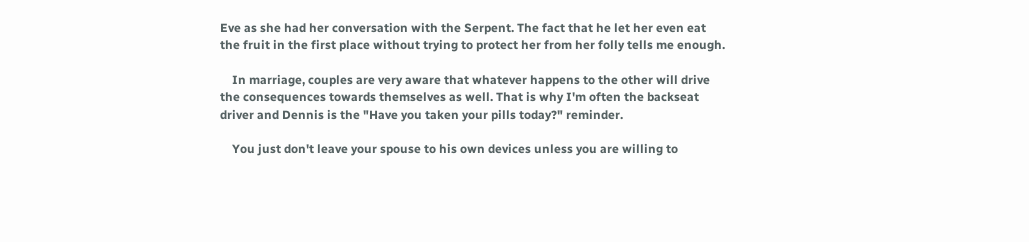Eve as she had her conversation with the Serpent. The fact that he let her even eat the fruit in the first place without trying to protect her from her folly tells me enough.

    In marriage, couples are very aware that whatever happens to the other will drive the consequences towards themselves as well. That is why I'm often the backseat driver and Dennis is the "Have you taken your pills today?" reminder.

    You just don't leave your spouse to his own devices unless you are willing to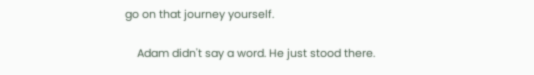go on that journey yourself.

    Adam didn't say a word. He just stood there.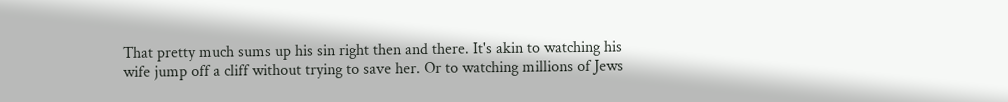That pretty much sums up his sin right then and there. It's akin to watching his wife jump off a cliff without trying to save her. Or to watching millions of Jews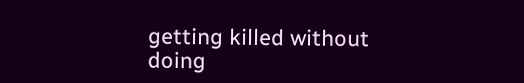getting killed without doing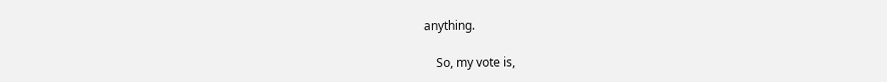anything.

    So, my vote is,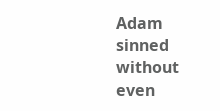Adam sinned without even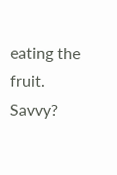eating the fruit. Savvy?